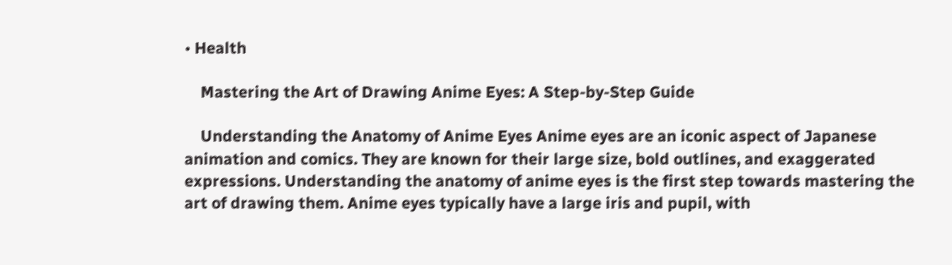• Health

    Mastering the Art of Drawing Anime Eyes: A Step-by-Step Guide

    Understanding the Anatomy of Anime Eyes Anime eyes are an iconic aspect of Japanese animation and comics. They are known for their large size, bold outlines, and exaggerated expressions. Understanding the anatomy of anime eyes is the first step towards mastering the art of drawing them. Anime eyes typically have a large iris and pupil, with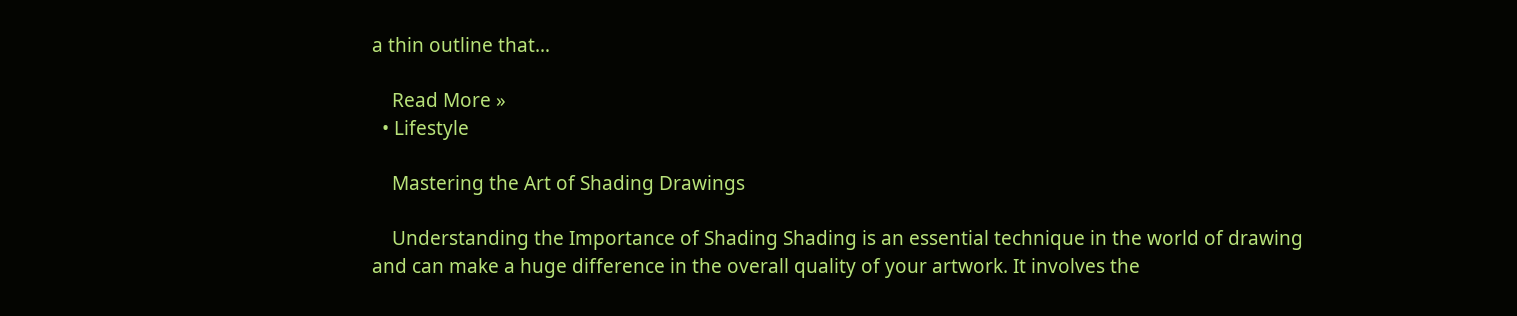a thin outline that…

    Read More »
  • Lifestyle

    Mastering the Art of Shading Drawings

    Understanding the Importance of Shading Shading is an essential technique in the world of drawing and can make a huge difference in the overall quality of your artwork. It involves the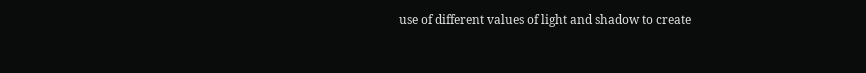use of different values of light and shadow to create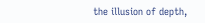the illusion of depth,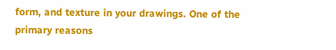form, and texture in your drawings. One of the primary reasons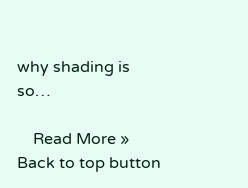why shading is so…

    Read More »
Back to top button